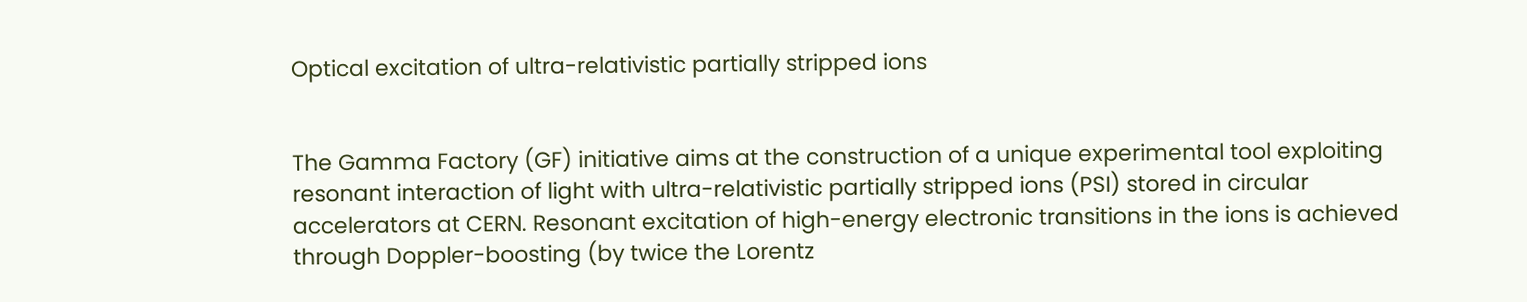Optical excitation of ultra-relativistic partially stripped ions


The Gamma Factory (GF) initiative aims at the construction of a unique experimental tool exploiting resonant interaction of light with ultra-relativistic partially stripped ions (PSI) stored in circular accelerators at CERN. Resonant excitation of high-energy electronic transitions in the ions is achieved through Doppler-boosting (by twice the Lorentz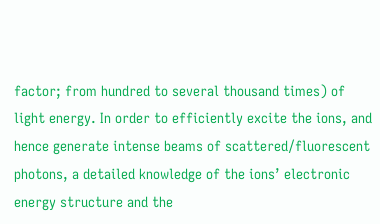factor; from hundred to several thousand times) of light energy. In order to efficiently excite the ions, and hence generate intense beams of scattered/fluorescent photons, a detailed knowledge of the ions’ electronic energy structure and the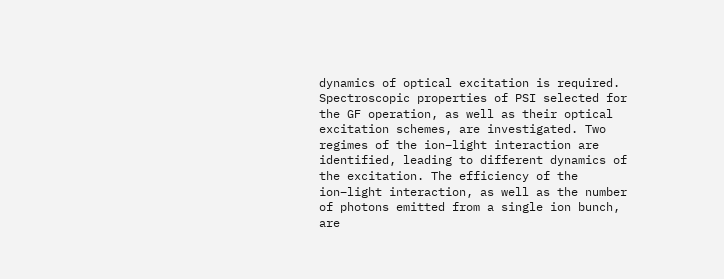dynamics of optical excitation is required. Spectroscopic properties of PSI selected for the GF operation, as well as their optical excitation schemes, are investigated. Two regimes of the ion–light interaction are identified, leading to different dynamics of the excitation. The efficiency of the ion–light interaction, as well as the number of photons emitted from a single ion bunch, are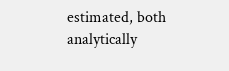estimated, both analytically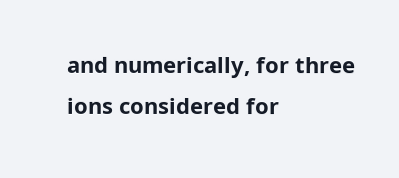and numerically, for three ions considered for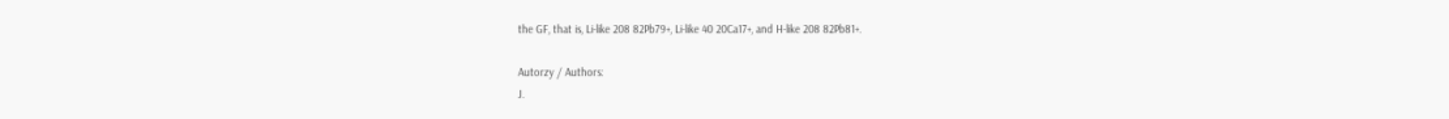the GF, that is, Li-like 208 82Pb79+, Li-like 40 20Ca17+, and H-like 208 82Pb81+.

Autorzy / Authors:
J.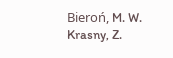Bieroń, M. W. Krasny, Z.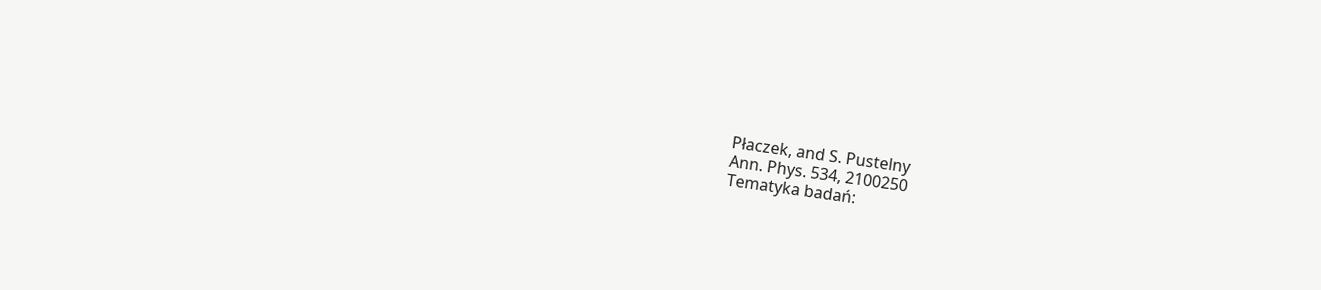Płaczek, and S. Pustelny
Ann. Phys. 534, 2100250
Tematyka badań: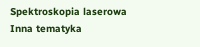Spektroskopia laserowa
Inna tematyka